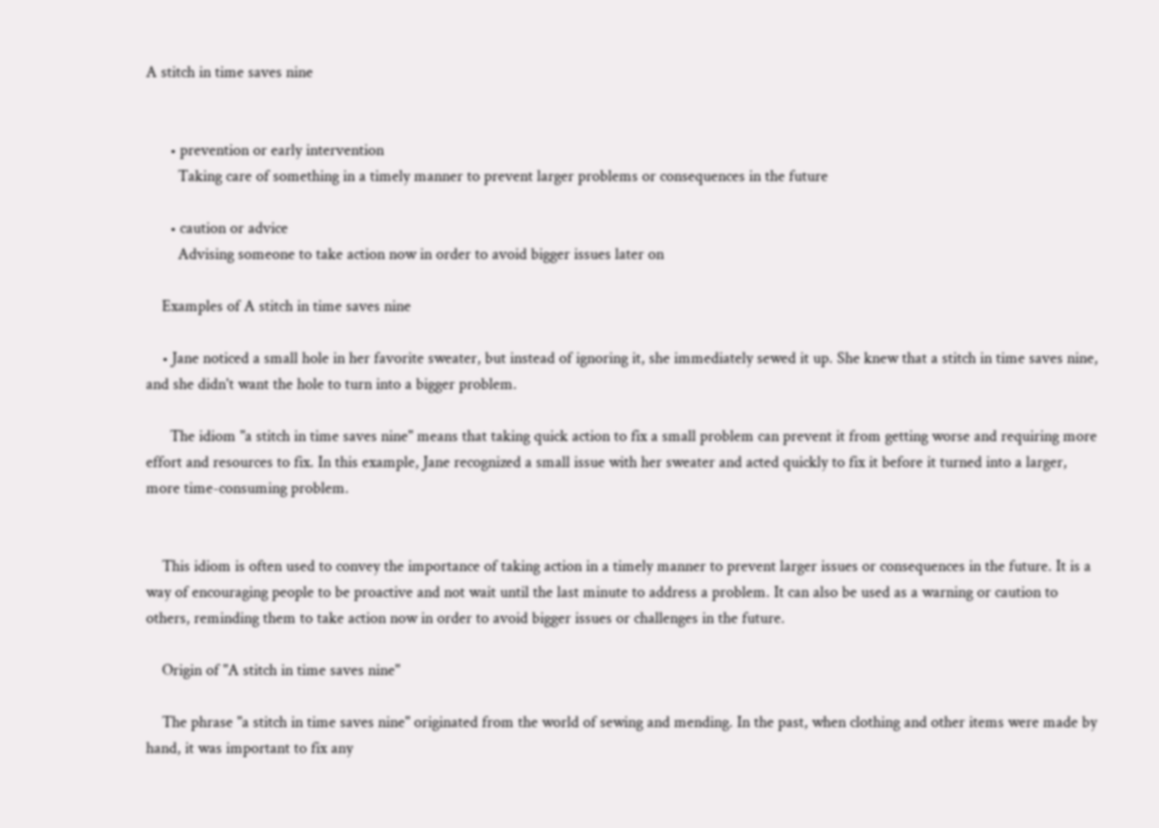A stitch in time saves nine


      • prevention or early intervention
        Taking care of something in a timely manner to prevent larger problems or consequences in the future

      • caution or advice
        Advising someone to take action now in order to avoid bigger issues later on

    Examples of A stitch in time saves nine

    • Jane noticed a small hole in her favorite sweater, but instead of ignoring it, she immediately sewed it up. She knew that a stitch in time saves nine, and she didn't want the hole to turn into a bigger problem.

      The idiom "a stitch in time saves nine" means that taking quick action to fix a small problem can prevent it from getting worse and requiring more effort and resources to fix. In this example, Jane recognized a small issue with her sweater and acted quickly to fix it before it turned into a larger, more time-consuming problem.


    This idiom is often used to convey the importance of taking action in a timely manner to prevent larger issues or consequences in the future. It is a way of encouraging people to be proactive and not wait until the last minute to address a problem. It can also be used as a warning or caution to others, reminding them to take action now in order to avoid bigger issues or challenges in the future.

    Origin of "A stitch in time saves nine"

    The phrase "a stitch in time saves nine" originated from the world of sewing and mending. In the past, when clothing and other items were made by hand, it was important to fix any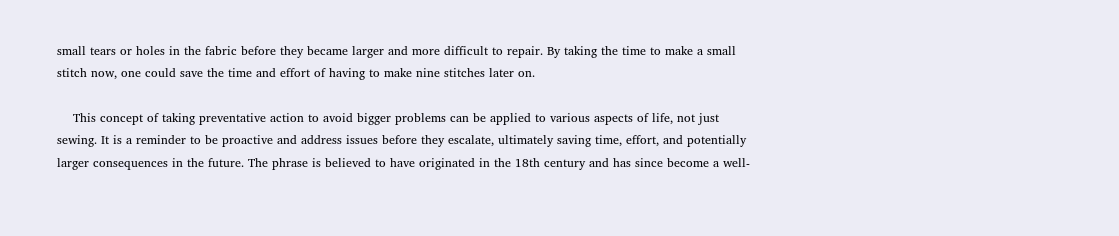small tears or holes in the fabric before they became larger and more difficult to repair. By taking the time to make a small stitch now, one could save the time and effort of having to make nine stitches later on.

    This concept of taking preventative action to avoid bigger problems can be applied to various aspects of life, not just sewing. It is a reminder to be proactive and address issues before they escalate, ultimately saving time, effort, and potentially larger consequences in the future. The phrase is believed to have originated in the 18th century and has since become a well-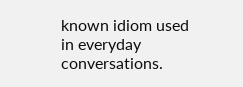known idiom used in everyday conversations.